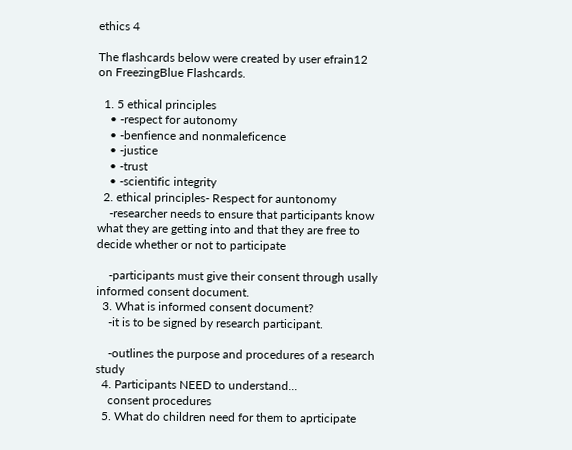ethics 4

The flashcards below were created by user efrain12 on FreezingBlue Flashcards.

  1. 5 ethical principles
    • -respect for autonomy
    • -benfience and nonmaleficence
    • -justice
    • -trust
    • -scientific integrity
  2. ethical principles- Respect for auntonomy
    -researcher needs to ensure that participants know what they are getting into and that they are free to decide whether or not to participate

    -participants must give their consent through usally informed consent document.
  3. What is informed consent document?
    -it is to be signed by research participant.

    -outlines the purpose and procedures of a research study
  4. Participants NEED to understand...
    consent procedures
  5. What do children need for them to aprticipate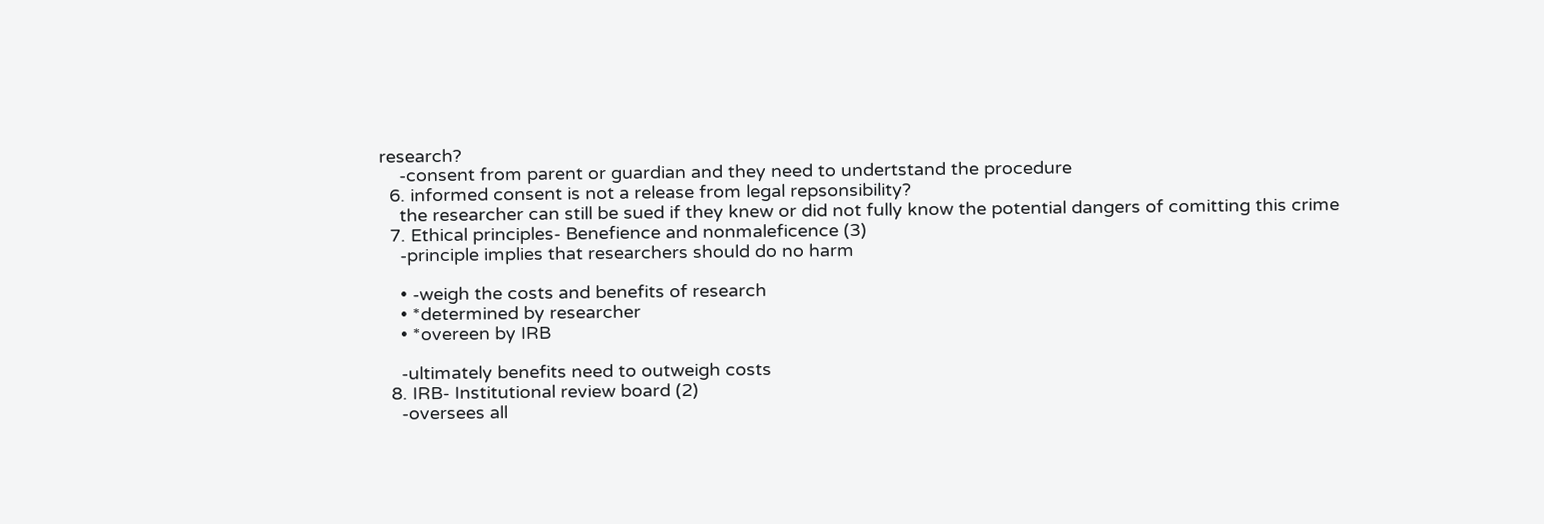research?
    -consent from parent or guardian and they need to undertstand the procedure
  6. informed consent is not a release from legal repsonsibility?
    the researcher can still be sued if they knew or did not fully know the potential dangers of comitting this crime
  7. Ethical principles- Benefience and nonmaleficence (3)
    -principle implies that researchers should do no harm

    • -weigh the costs and benefits of research
    • *determined by researcher
    • *overeen by IRB

    -ultimately benefits need to outweigh costs
  8. IRB- Institutional review board (2)
    -oversees all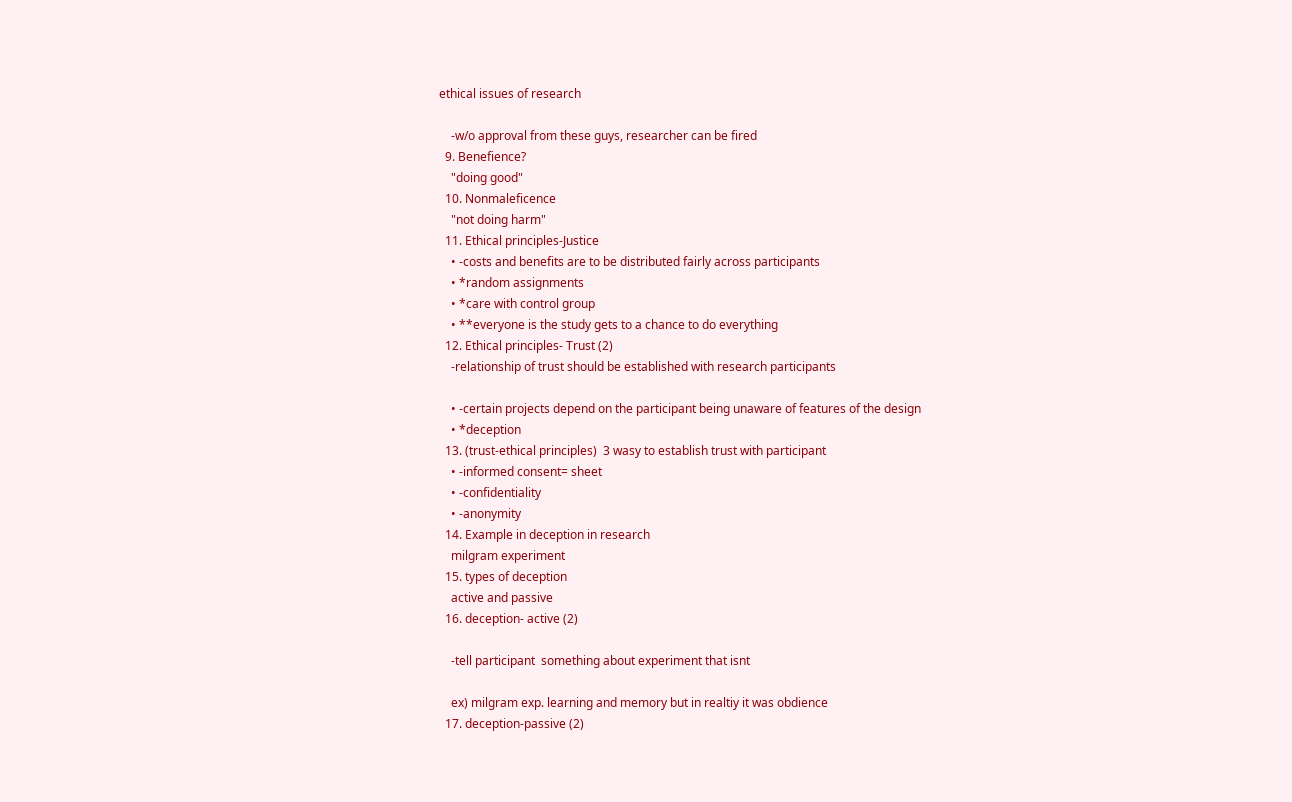ethical issues of research

    -w/o approval from these guys, researcher can be fired
  9. Benefience?
    "doing good"
  10. Nonmaleficence
    "not doing harm"
  11. Ethical principles-Justice
    • -costs and benefits are to be distributed fairly across participants
    • *random assignments
    • *care with control group
    • **everyone is the study gets to a chance to do everything
  12. Ethical principles- Trust (2)
    -relationship of trust should be established with research participants

    • -certain projects depend on the participant being unaware of features of the design
    • *deception
  13. (trust-ethical principles)  3 wasy to establish trust with participant
    • -informed consent= sheet
    • -confidentiality
    • -anonymity
  14. Example in deception in research
    milgram experiment
  15. types of deception
    active and passive
  16. deception- active (2)

    -tell participant  something about experiment that isnt

    ex) milgram exp. learning and memory but in realtiy it was obdience
  17. deception-passive (2)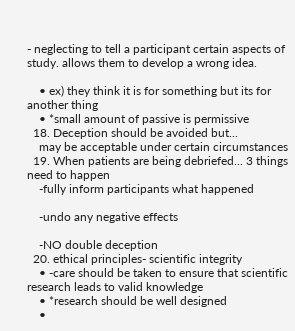- neglecting to tell a participant certain aspects of study. allows them to develop a wrong idea.

    • ex) they think it is for something but its for another thing
    • *small amount of passive is permissive
  18. Deception should be avoided but...
    may be acceptable under certain circumstances
  19. When patients are being debriefed... 3 things need to happen
    -fully inform participants what happened

    -undo any negative effects

    -NO double deception
  20. ethical principles- scientific integrity
    • -care should be taken to ensure that scientific research leads to valid knowledge
    • *research should be well designed
    •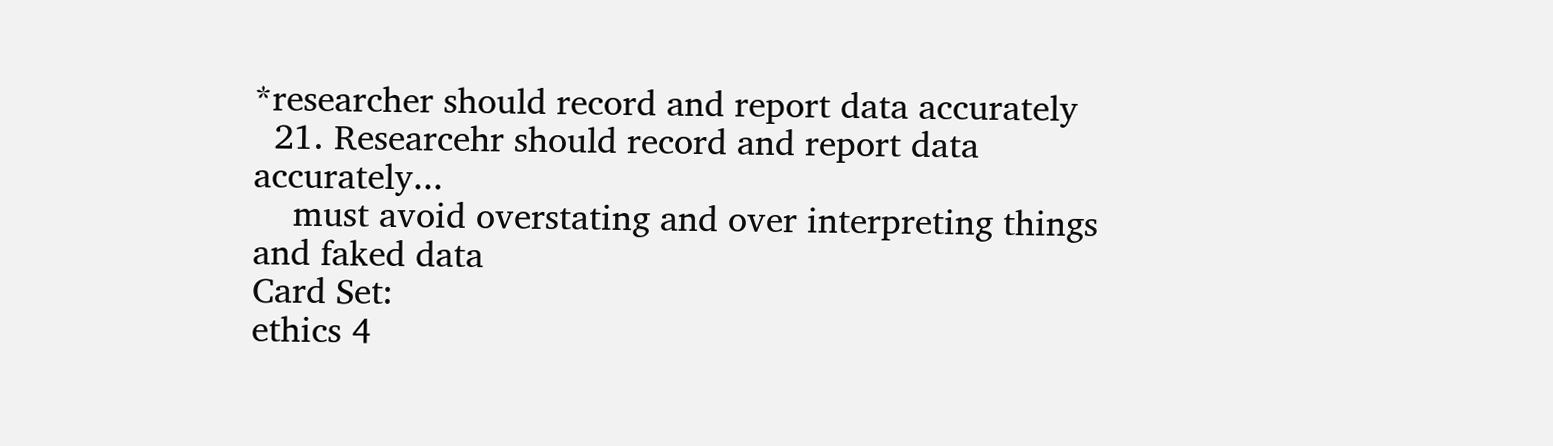*researcher should record and report data accurately
  21. Researcehr should record and report data accurately...
    must avoid overstating and over interpreting things and faked data
Card Set:
ethics 4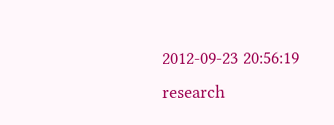2012-09-23 20:56:19
research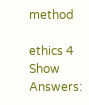method

ethics 4
Show Answers: